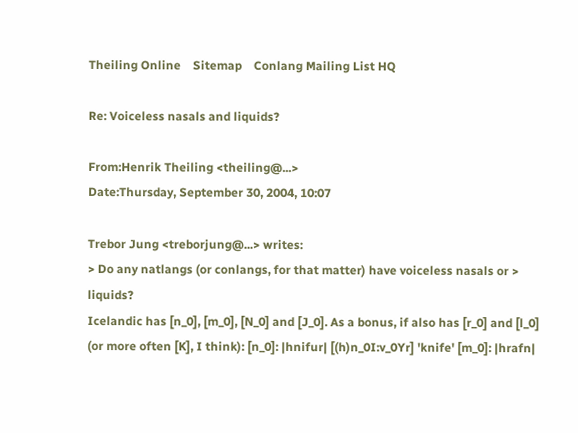Theiling Online    Sitemap    Conlang Mailing List HQ

Re: Voiceless nasals and liquids?

From:Henrik Theiling <theiling@...>
Date:Thursday, September 30, 2004, 10:07

Trebor Jung <treborjung@...> writes:
> Do any natlangs (or conlangs, for that matter) have voiceless nasals or > liquids?
Icelandic has [n_0], [m_0], [N_0] and [J_0]. As a bonus, if also has [r_0] and [l_0] (or more often [K], I think): [n_0]: |hnifur| [(h)n_0I:v_0Yr] 'knife' [m_0]: |hrafn|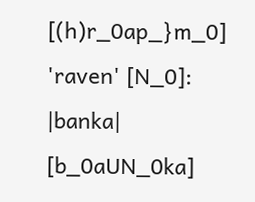[(h)r_0ap_}m_0] 'raven' [N_0]: |banka| [b_0aUN_0ka]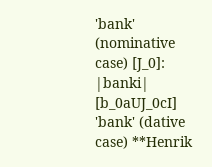'bank' (nominative case) [J_0]: |banki| [b_0aUJ_0cI] 'bank' (dative case) **Henrik